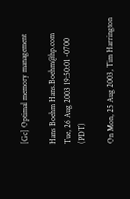[Gc] Optimal memory management

Hans Boehm Hans.Boehm@hp.com
Tue, 26 Aug 2003 19:50:01 -0700 (PDT)

On Mon, 25 Aug 2003, Tim Harrington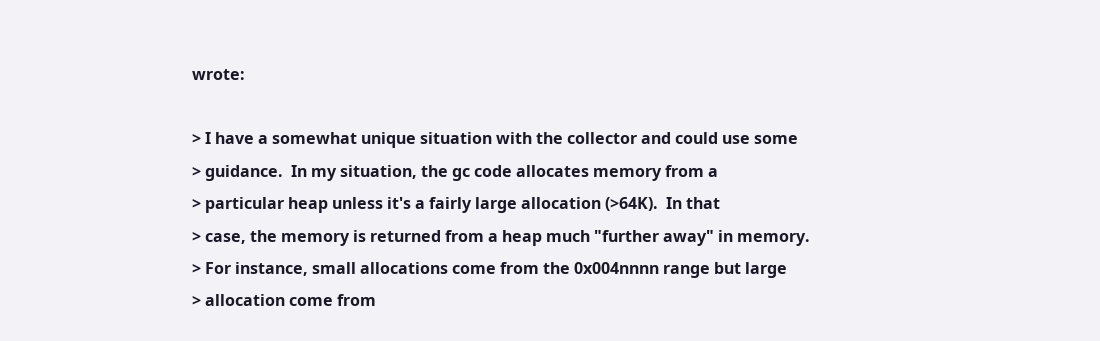wrote:

> I have a somewhat unique situation with the collector and could use some
> guidance.  In my situation, the gc code allocates memory from a
> particular heap unless it's a fairly large allocation (>64K).  In that
> case, the memory is returned from a heap much "further away" in memory.
> For instance, small allocations come from the 0x004nnnn range but large
> allocation come from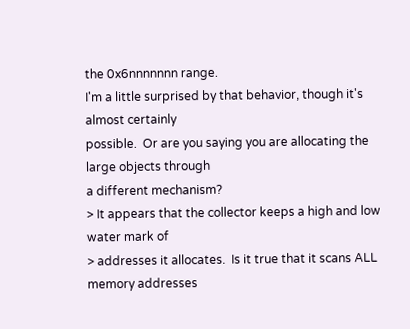the 0x6nnnnnnn range.
I'm a little surprised by that behavior, though it's almost certainly
possible.  Or are you saying you are allocating the large objects through
a different mechanism?
> It appears that the collector keeps a high and low water mark of
> addresses it allocates.  Is it true that it scans ALL memory addresses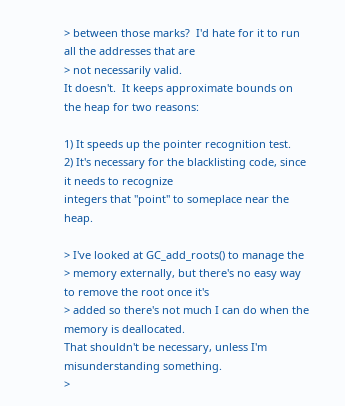> between those marks?  I'd hate for it to run all the addresses that are
> not necessarily valid.
It doesn't.  It keeps approximate bounds on the heap for two reasons:

1) It speeds up the pointer recognition test.
2) It's necessary for the blacklisting code, since it needs to recognize
integers that "point" to someplace near the heap.

> I've looked at GC_add_roots() to manage the
> memory externally, but there's no easy way to remove the root once it's
> added so there's not much I can do when the memory is deallocated.
That shouldn't be necessary, unless I'm misunderstanding something.
>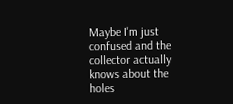Maybe I'm just confused and the collector actually knows about the holes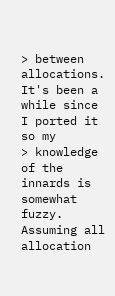> between allocations.  It's been a while since I ported it so my
> knowledge of the innards is somewhat fuzzy.
Assuming all allocation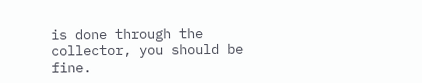is done through the collector, you should be fine.